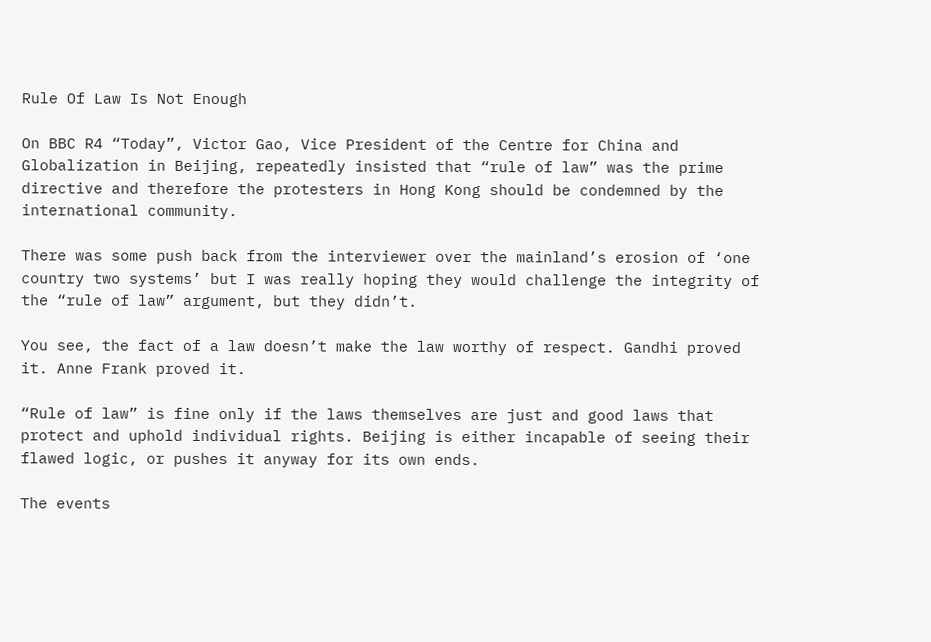Rule Of Law Is Not Enough

On BBC R4 “Today”, Victor Gao, Vice President of the Centre for China and Globalization in Beijing, repeatedly insisted that “rule of law” was the prime directive and therefore the protesters in Hong Kong should be condemned by the international community.

There was some push back from the interviewer over the mainland’s erosion of ‘one country two systems’ but I was really hoping they would challenge the integrity of the “rule of law” argument, but they didn’t.

You see, the fact of a law doesn’t make the law worthy of respect. Gandhi proved it. Anne Frank proved it.

“Rule of law” is fine only if the laws themselves are just and good laws that protect and uphold individual rights. Beijing is either incapable of seeing their flawed logic, or pushes it anyway for its own ends.

The events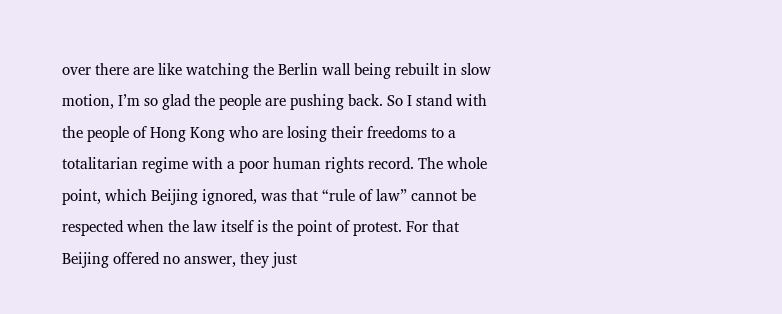over there are like watching the Berlin wall being rebuilt in slow motion, I’m so glad the people are pushing back. So I stand with the people of Hong Kong who are losing their freedoms to a totalitarian regime with a poor human rights record. The whole point, which Beijing ignored, was that “rule of law” cannot be respected when the law itself is the point of protest. For that Beijing offered no answer, they just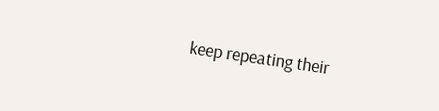keep repeating their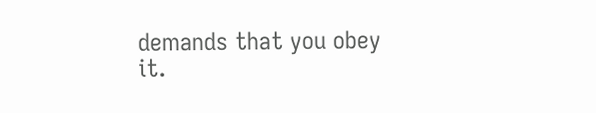demands that you obey it.